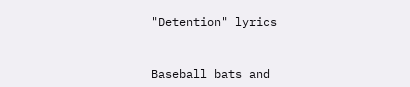"Detention" lyrics



Baseball bats and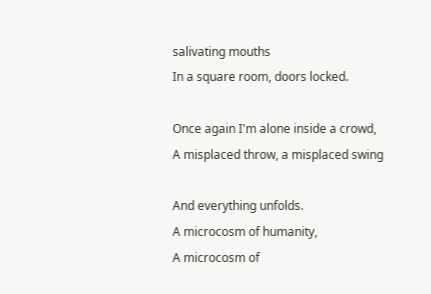salivating mouths
In a square room, doors locked.

Once again I'm alone inside a crowd,
A misplaced throw, a misplaced swing

And everything unfolds.
A microcosm of humanity,
A microcosm of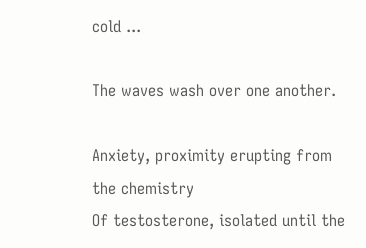cold ...

The waves wash over one another.

Anxiety, proximity erupting from the chemistry
Of testosterone, isolated until the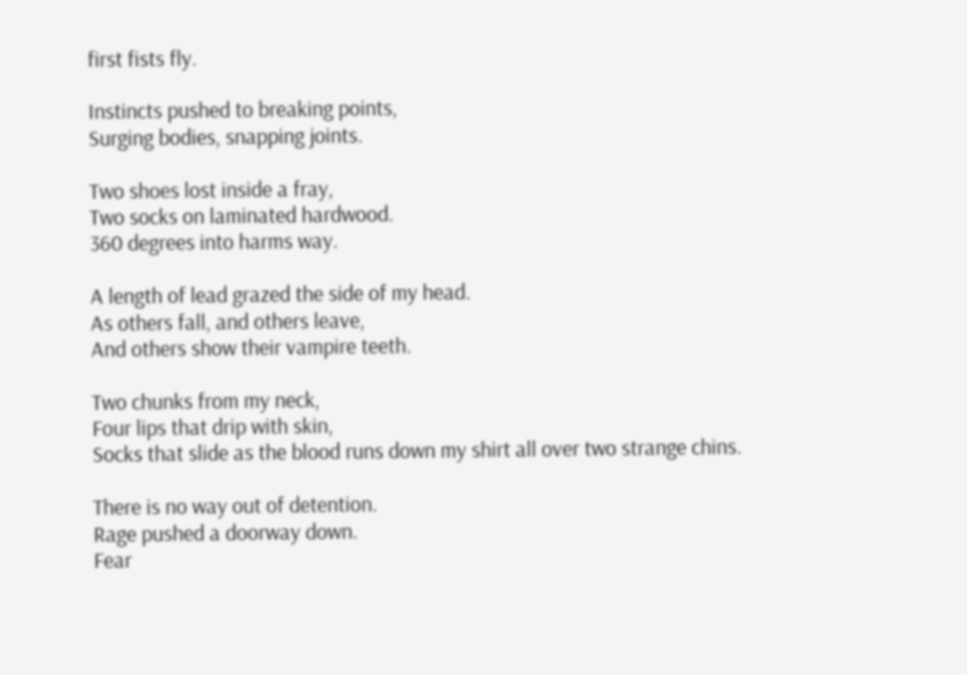first fists fly.

Instincts pushed to breaking points,
Surging bodies, snapping joints.

Two shoes lost inside a fray,
Two socks on laminated hardwood.
360 degrees into harms way.

A length of lead grazed the side of my head.
As others fall, and others leave,
And others show their vampire teeth.

Two chunks from my neck,
Four lips that drip with skin,
Socks that slide as the blood runs down my shirt all over two strange chins.

There is no way out of detention.
Rage pushed a doorway down.
Fear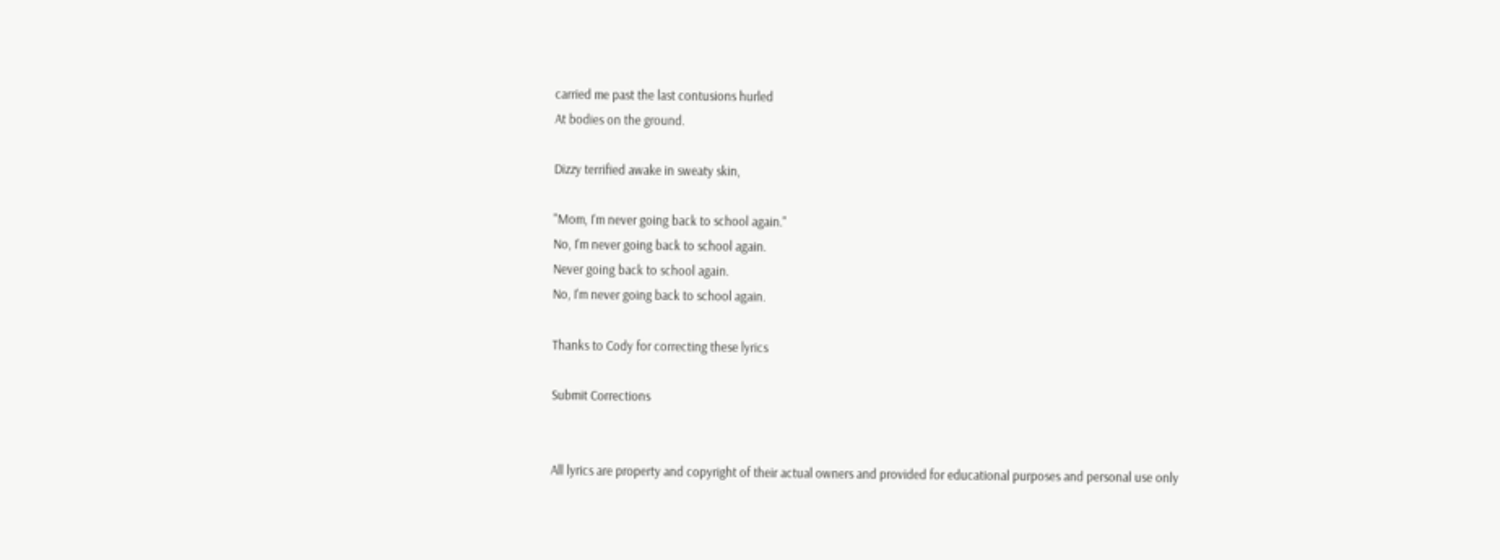carried me past the last contusions hurled
At bodies on the ground.

Dizzy terrified awake in sweaty skin,

"Mom, I'm never going back to school again."
No, I'm never going back to school again.
Never going back to school again.
No, I'm never going back to school again.

Thanks to Cody for correcting these lyrics

Submit Corrections


All lyrics are property and copyright of their actual owners and provided for educational purposes and personal use only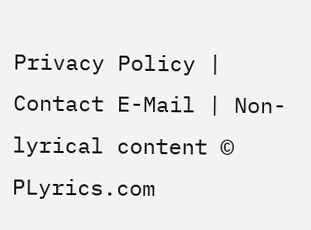Privacy Policy | Contact E-Mail | Non-lyrical content © PLyrics.com